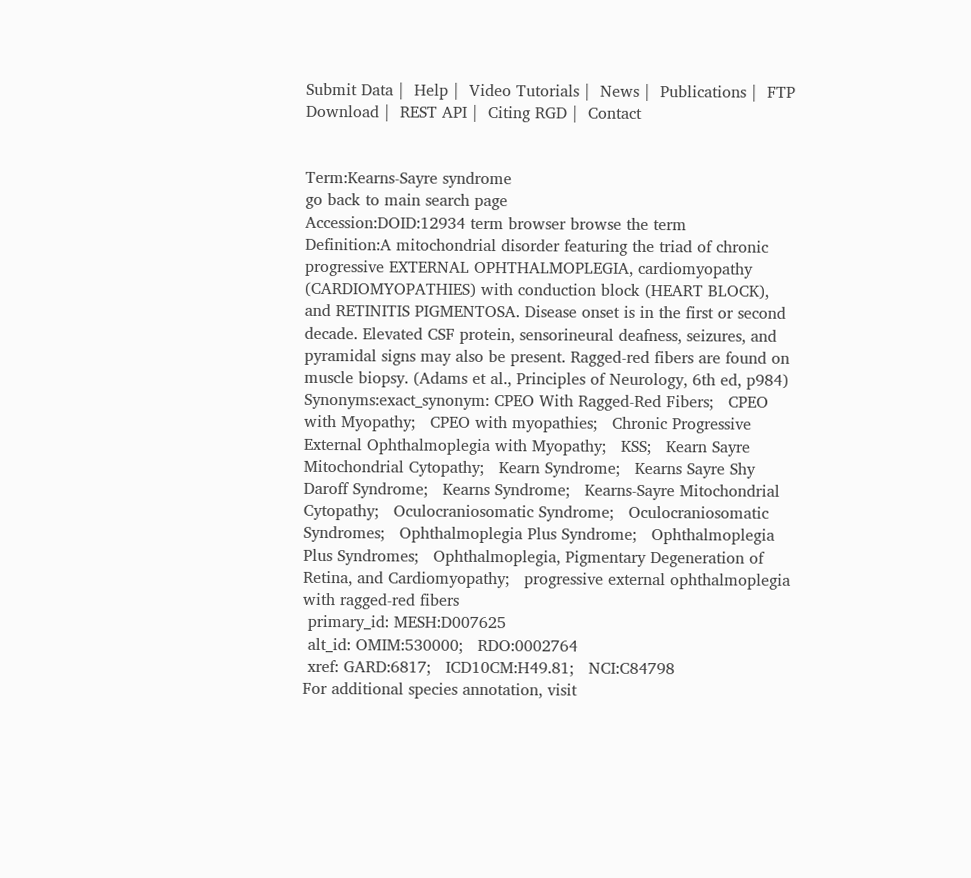Submit Data |  Help |  Video Tutorials |  News |  Publications |  FTP Download |  REST API |  Citing RGD |  Contact


Term:Kearns-Sayre syndrome
go back to main search page
Accession:DOID:12934 term browser browse the term
Definition:A mitochondrial disorder featuring the triad of chronic progressive EXTERNAL OPHTHALMOPLEGIA, cardiomyopathy (CARDIOMYOPATHIES) with conduction block (HEART BLOCK), and RETINITIS PIGMENTOSA. Disease onset is in the first or second decade. Elevated CSF protein, sensorineural deafness, seizures, and pyramidal signs may also be present. Ragged-red fibers are found on muscle biopsy. (Adams et al., Principles of Neurology, 6th ed, p984)
Synonyms:exact_synonym: CPEO With Ragged-Red Fibers;   CPEO with Myopathy;   CPEO with myopathies;   Chronic Progressive External Ophthalmoplegia with Myopathy;   KSS;   Kearn Sayre Mitochondrial Cytopathy;   Kearn Syndrome;   Kearns Sayre Shy Daroff Syndrome;   Kearns Syndrome;   Kearns-Sayre Mitochondrial Cytopathy;   Oculocraniosomatic Syndrome;   Oculocraniosomatic Syndromes;   Ophthalmoplegia Plus Syndrome;   Ophthalmoplegia Plus Syndromes;   Ophthalmoplegia, Pigmentary Degeneration of Retina, and Cardiomyopathy;   progressive external ophthalmoplegia with ragged-red fibers
 primary_id: MESH:D007625
 alt_id: OMIM:530000;   RDO:0002764
 xref: GARD:6817;   ICD10CM:H49.81;   NCI:C84798
For additional species annotation, visit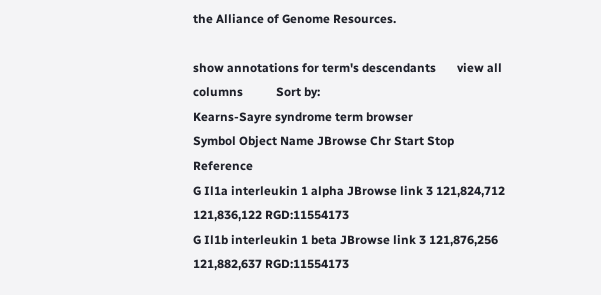the Alliance of Genome Resources.

show annotations for term's descendants       view all columns           Sort by:
Kearns-Sayre syndrome term browser
Symbol Object Name JBrowse Chr Start Stop Reference
G Il1a interleukin 1 alpha JBrowse link 3 121,824,712 121,836,122 RGD:11554173
G Il1b interleukin 1 beta JBrowse link 3 121,876,256 121,882,637 RGD:11554173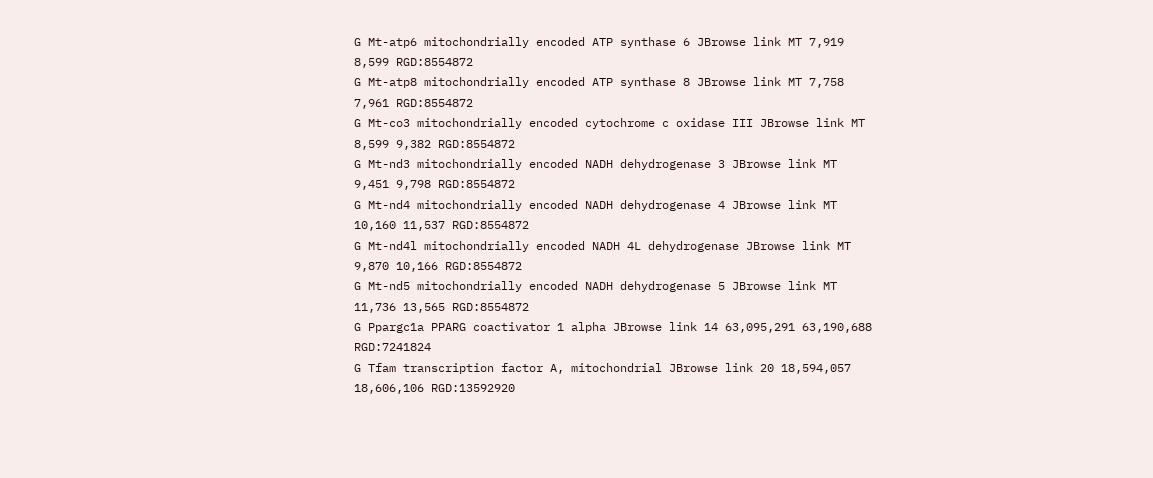G Mt-atp6 mitochondrially encoded ATP synthase 6 JBrowse link MT 7,919 8,599 RGD:8554872
G Mt-atp8 mitochondrially encoded ATP synthase 8 JBrowse link MT 7,758 7,961 RGD:8554872
G Mt-co3 mitochondrially encoded cytochrome c oxidase III JBrowse link MT 8,599 9,382 RGD:8554872
G Mt-nd3 mitochondrially encoded NADH dehydrogenase 3 JBrowse link MT 9,451 9,798 RGD:8554872
G Mt-nd4 mitochondrially encoded NADH dehydrogenase 4 JBrowse link MT 10,160 11,537 RGD:8554872
G Mt-nd4l mitochondrially encoded NADH 4L dehydrogenase JBrowse link MT 9,870 10,166 RGD:8554872
G Mt-nd5 mitochondrially encoded NADH dehydrogenase 5 JBrowse link MT 11,736 13,565 RGD:8554872
G Ppargc1a PPARG coactivator 1 alpha JBrowse link 14 63,095,291 63,190,688 RGD:7241824
G Tfam transcription factor A, mitochondrial JBrowse link 20 18,594,057 18,606,106 RGD:13592920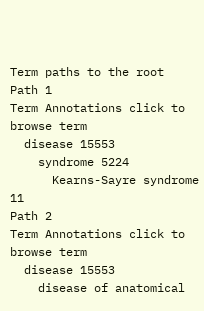Term paths to the root
Path 1
Term Annotations click to browse term
  disease 15553
    syndrome 5224
      Kearns-Sayre syndrome 11
Path 2
Term Annotations click to browse term
  disease 15553
    disease of anatomical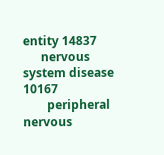entity 14837
      nervous system disease 10167
        peripheral nervous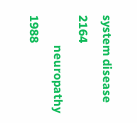system disease 2164
          neuropathy 1988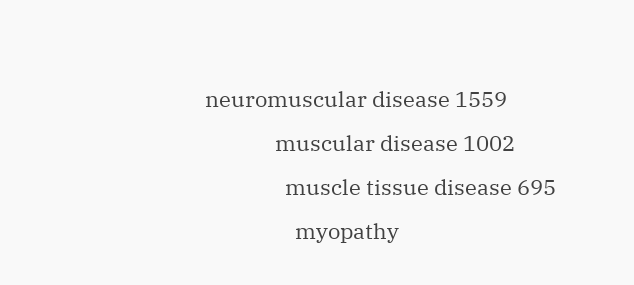neuromuscular disease 1559
              muscular disease 1002
                muscle tissue disease 695
                  myopathy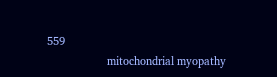559
                    mitochondrial myopathy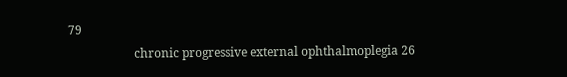79
                      chronic progressive external ophthalmoplegia 26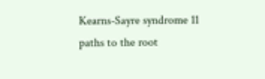Kearns-Sayre syndrome 11
paths to the root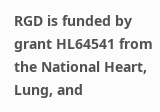RGD is funded by grant HL64541 from the National Heart, Lung, and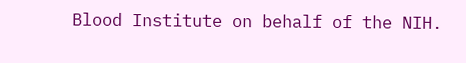Blood Institute on behalf of the NIH.